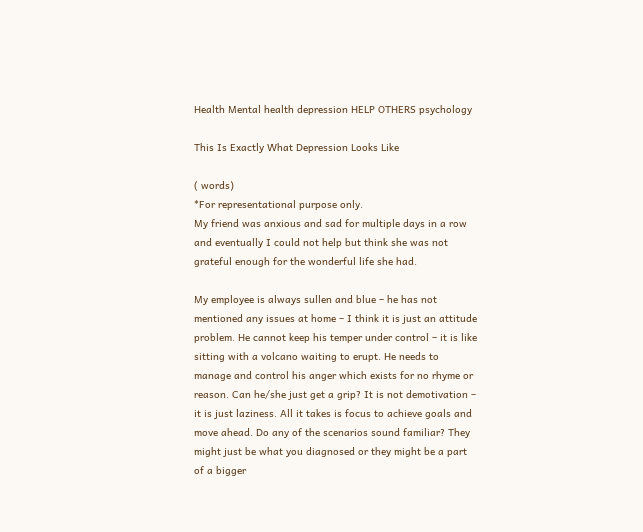Health Mental health depression HELP OTHERS psychology

This Is Exactly What Depression Looks Like

( words)
*For representational purpose only.
My friend was anxious and sad for multiple days in a row and eventually I could not help but think she was not grateful enough for the wonderful life she had.

My employee is always sullen and blue – he has not mentioned any issues at home – I think it is just an attitude problem. He cannot keep his temper under control – it is like sitting with a volcano waiting to erupt. He needs to manage and control his anger which exists for no rhyme or reason. Can he/she just get a grip? It is not demotivation – it is just laziness. All it takes is focus to achieve goals and move ahead. Do any of the scenarios sound familiar? They might just be what you diagnosed or they might be a part of a bigger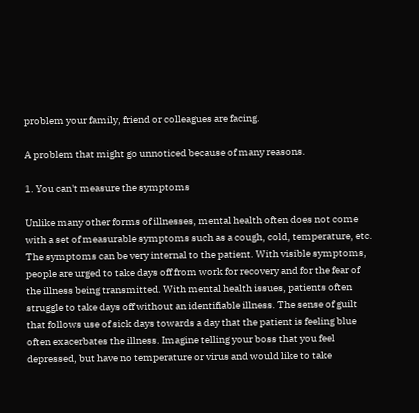problem your family, friend or colleagues are facing.

A problem that might go unnoticed because of many reasons.

1. You can't measure the symptoms

Unlike many other forms of illnesses, mental health often does not come with a set of measurable symptoms such as a cough, cold, temperature, etc. The symptoms can be very internal to the patient. With visible symptoms, people are urged to take days off from work for recovery and for the fear of the illness being transmitted. With mental health issues, patients often struggle to take days off without an identifiable illness. The sense of guilt that follows use of sick days towards a day that the patient is feeling blue often exacerbates the illness. Imagine telling your boss that you feel depressed, but have no temperature or virus and would like to take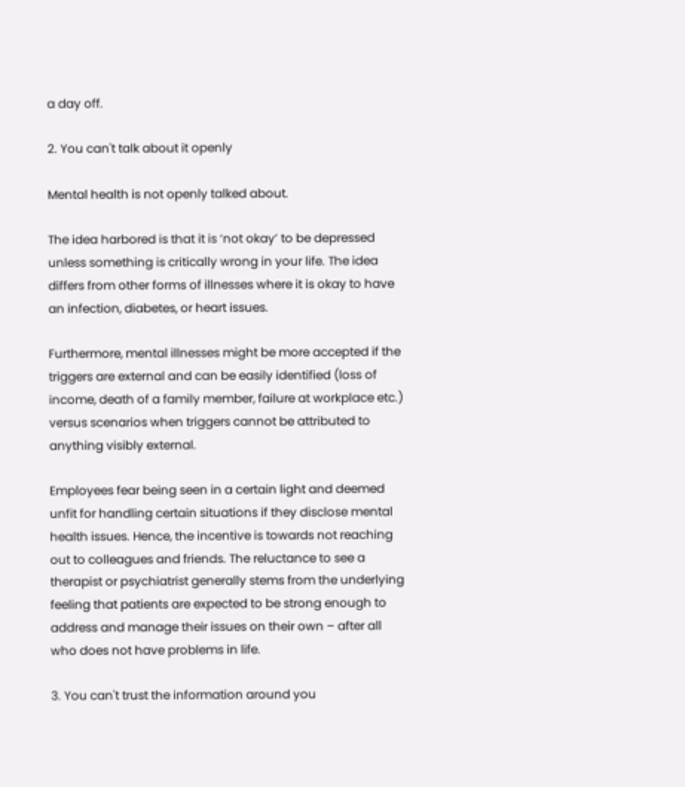a day off.

2. You can't talk about it openly

Mental health is not openly talked about.

The idea harbored is that it is ‘not okay’ to be depressed unless something is critically wrong in your life. The idea differs from other forms of illnesses where it is okay to have an infection, diabetes, or heart issues.

Furthermore, mental illnesses might be more accepted if the triggers are external and can be easily identified (loss of income, death of a family member, failure at workplace etc.) versus scenarios when triggers cannot be attributed to anything visibly external.

Employees fear being seen in a certain light and deemed unfit for handling certain situations if they disclose mental health issues. Hence, the incentive is towards not reaching out to colleagues and friends. The reluctance to see a therapist or psychiatrist generally stems from the underlying feeling that patients are expected to be strong enough to address and manage their issues on their own – after all who does not have problems in life.

3. You can't trust the information around you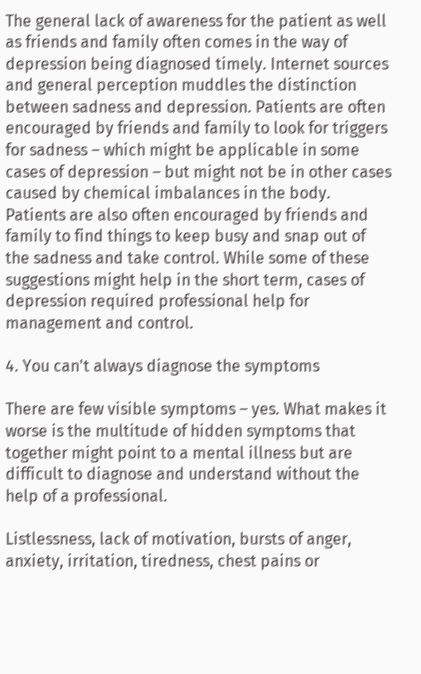The general lack of awareness for the patient as well as friends and family often comes in the way of depression being diagnosed timely. Internet sources and general perception muddles the distinction between sadness and depression. Patients are often encouraged by friends and family to look for triggers for sadness – which might be applicable in some cases of depression – but might not be in other cases caused by chemical imbalances in the body. Patients are also often encouraged by friends and family to find things to keep busy and snap out of the sadness and take control. While some of these suggestions might help in the short term, cases of depression required professional help for management and control.

4. You can't always diagnose the symptoms

There are few visible symptoms – yes. What makes it worse is the multitude of hidden symptoms that together might point to a mental illness but are difficult to diagnose and understand without the help of a professional.

Listlessness, lack of motivation, bursts of anger, anxiety, irritation, tiredness, chest pains or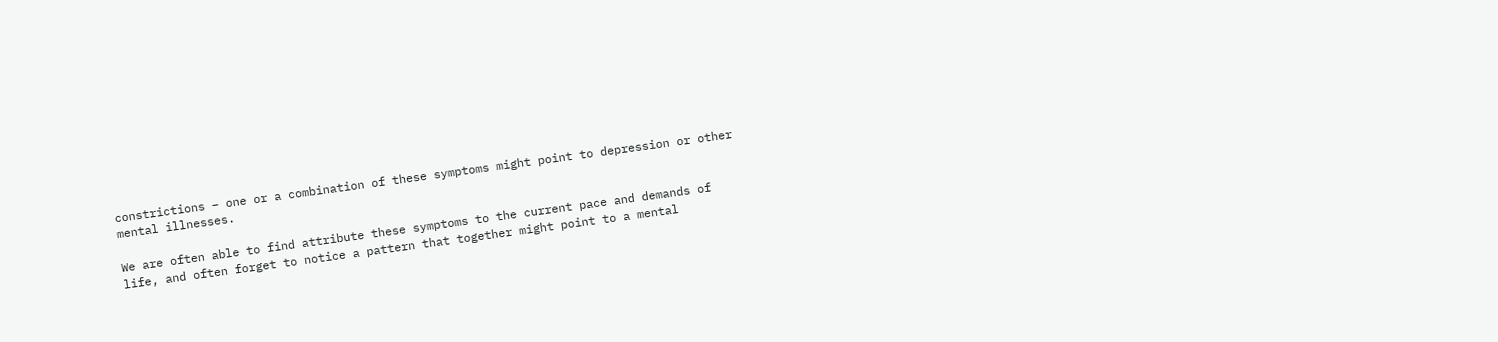constrictions – one or a combination of these symptoms might point to depression or other mental illnesses.

We are often able to find attribute these symptoms to the current pace and demands of life, and often forget to notice a pattern that together might point to a mental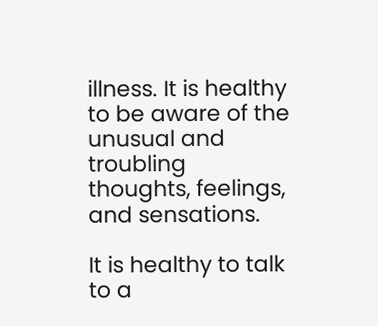illness. It is healthy to be aware of the unusual and troubling thoughts, feelings, and sensations.

It is healthy to talk to a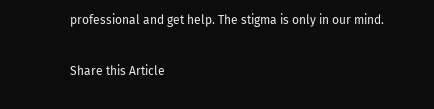professional and get help. The stigma is only in our mind.

Share this Article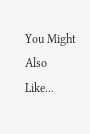You Might Also Like...